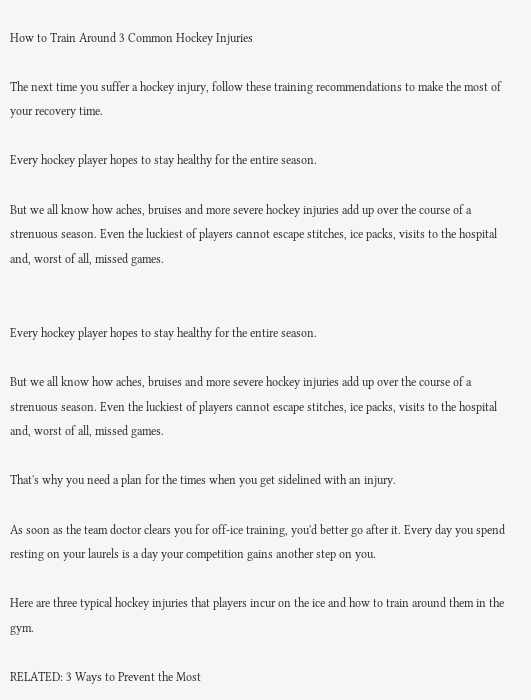How to Train Around 3 Common Hockey Injuries

The next time you suffer a hockey injury, follow these training recommendations to make the most of your recovery time.

Every hockey player hopes to stay healthy for the entire season.

But we all know how aches, bruises and more severe hockey injuries add up over the course of a strenuous season. Even the luckiest of players cannot escape stitches, ice packs, visits to the hospital and, worst of all, missed games.


Every hockey player hopes to stay healthy for the entire season.

But we all know how aches, bruises and more severe hockey injuries add up over the course of a strenuous season. Even the luckiest of players cannot escape stitches, ice packs, visits to the hospital and, worst of all, missed games.

That's why you need a plan for the times when you get sidelined with an injury.

As soon as the team doctor clears you for off-ice training, you'd better go after it. Every day you spend resting on your laurels is a day your competition gains another step on you.

Here are three typical hockey injuries that players incur on the ice and how to train around them in the gym.

RELATED: 3 Ways to Prevent the Most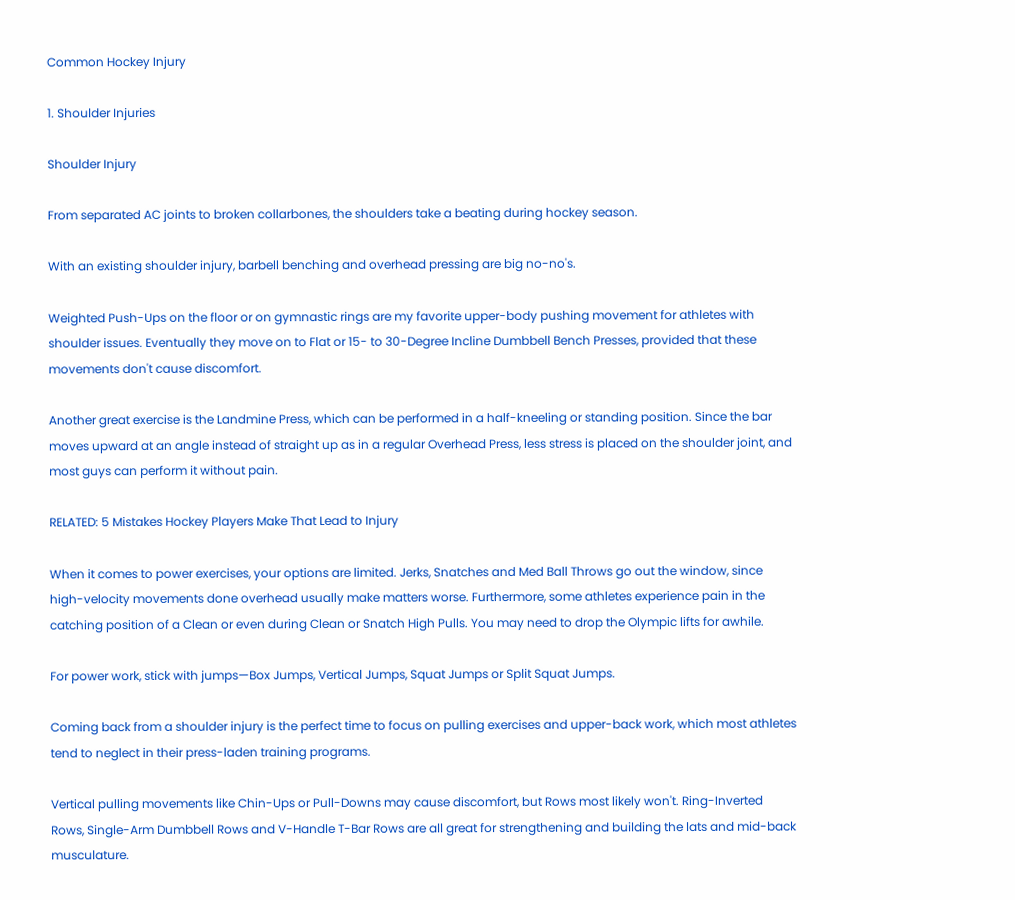Common Hockey Injury

1. Shoulder Injuries

Shoulder Injury

From separated AC joints to broken collarbones, the shoulders take a beating during hockey season.

With an existing shoulder injury, barbell benching and overhead pressing are big no-no's.

Weighted Push-Ups on the floor or on gymnastic rings are my favorite upper-body pushing movement for athletes with shoulder issues. Eventually they move on to Flat or 15- to 30-Degree Incline Dumbbell Bench Presses, provided that these movements don't cause discomfort.

Another great exercise is the Landmine Press, which can be performed in a half-kneeling or standing position. Since the bar moves upward at an angle instead of straight up as in a regular Overhead Press, less stress is placed on the shoulder joint, and most guys can perform it without pain.

RELATED: 5 Mistakes Hockey Players Make That Lead to Injury

When it comes to power exercises, your options are limited. Jerks, Snatches and Med Ball Throws go out the window, since high-velocity movements done overhead usually make matters worse. Furthermore, some athletes experience pain in the catching position of a Clean or even during Clean or Snatch High Pulls. You may need to drop the Olympic lifts for awhile.

For power work, stick with jumps—Box Jumps, Vertical Jumps, Squat Jumps or Split Squat Jumps.

Coming back from a shoulder injury is the perfect time to focus on pulling exercises and upper-back work, which most athletes tend to neglect in their press-laden training programs.

Vertical pulling movements like Chin-Ups or Pull-Downs may cause discomfort, but Rows most likely won't. Ring-Inverted Rows, Single-Arm Dumbbell Rows and V-Handle T-Bar Rows are all great for strengthening and building the lats and mid-back musculature.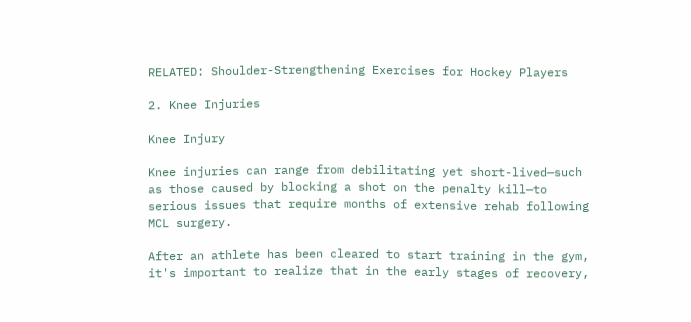RELATED: Shoulder-Strengthening Exercises for Hockey Players

2. Knee Injuries

Knee Injury

Knee injuries can range from debilitating yet short-lived—such as those caused by blocking a shot on the penalty kill—to serious issues that require months of extensive rehab following MCL surgery.

After an athlete has been cleared to start training in the gym, it's important to realize that in the early stages of recovery,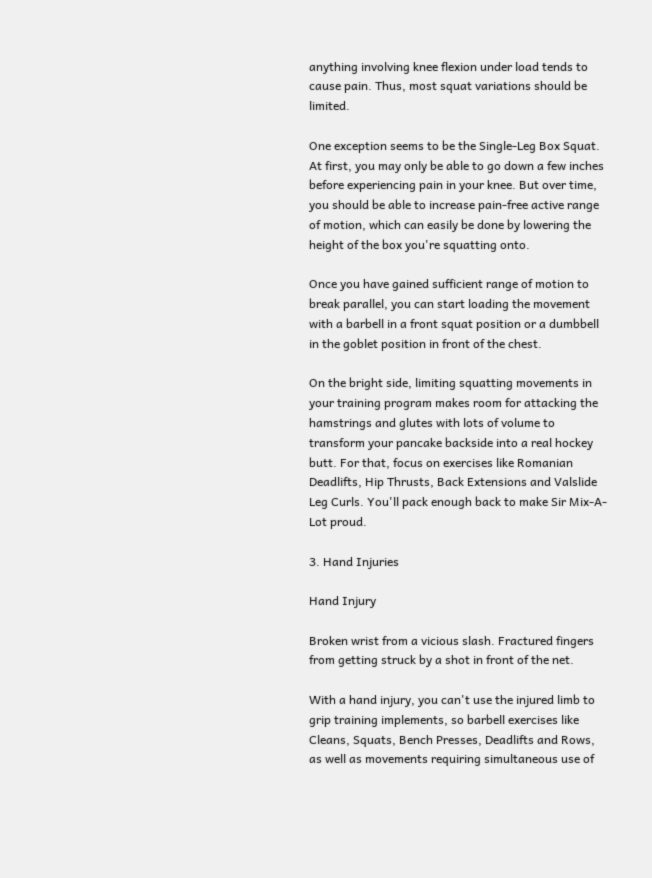anything involving knee flexion under load tends to cause pain. Thus, most squat variations should be limited.

One exception seems to be the Single-Leg Box Squat. At first, you may only be able to go down a few inches before experiencing pain in your knee. But over time, you should be able to increase pain-free active range of motion, which can easily be done by lowering the height of the box you're squatting onto.

Once you have gained sufficient range of motion to break parallel, you can start loading the movement with a barbell in a front squat position or a dumbbell in the goblet position in front of the chest.

On the bright side, limiting squatting movements in your training program makes room for attacking the hamstrings and glutes with lots of volume to transform your pancake backside into a real hockey butt. For that, focus on exercises like Romanian Deadlifts, Hip Thrusts, Back Extensions and Valslide Leg Curls. You'll pack enough back to make Sir Mix-A-Lot proud.

3. Hand Injuries

Hand Injury

Broken wrist from a vicious slash. Fractured fingers from getting struck by a shot in front of the net.

With a hand injury, you can't use the injured limb to grip training implements, so barbell exercises like Cleans, Squats, Bench Presses, Deadlifts and Rows, as well as movements requiring simultaneous use of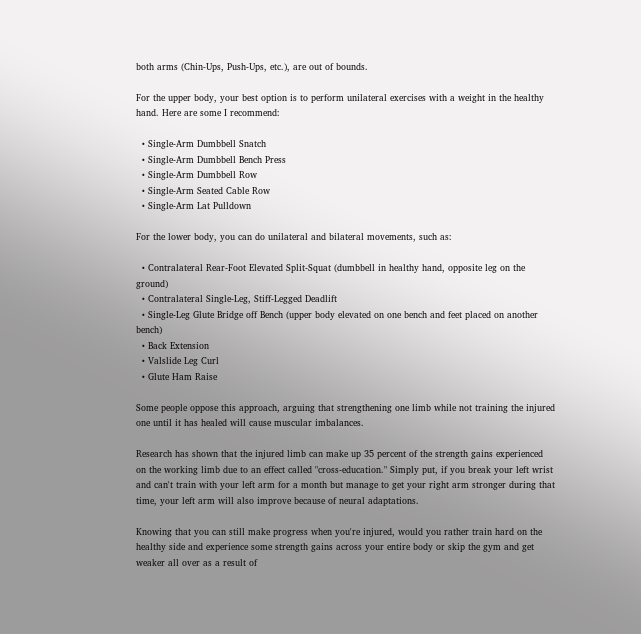both arms (Chin-Ups, Push-Ups, etc.), are out of bounds.

For the upper body, your best option is to perform unilateral exercises with a weight in the healthy hand. Here are some I recommend:

  • Single-Arm Dumbbell Snatch
  • Single-Arm Dumbbell Bench Press
  • Single-Arm Dumbbell Row
  • Single-Arm Seated Cable Row
  • Single-Arm Lat Pulldown

For the lower body, you can do unilateral and bilateral movements, such as:

  • Contralateral Rear-Foot Elevated Split-Squat (dumbbell in healthy hand, opposite leg on the ground)
  • Contralateral Single-Leg, Stiff-Legged Deadlift
  • Single-Leg Glute Bridge off Bench (upper body elevated on one bench and feet placed on another bench)
  • Back Extension
  • Valslide Leg Curl
  • Glute Ham Raise

Some people oppose this approach, arguing that strengthening one limb while not training the injured one until it has healed will cause muscular imbalances.

Research has shown that the injured limb can make up 35 percent of the strength gains experienced on the working limb due to an effect called "cross-education." Simply put, if you break your left wrist and can't train with your left arm for a month but manage to get your right arm stronger during that time, your left arm will also improve because of neural adaptations.

Knowing that you can still make progress when you're injured, would you rather train hard on the healthy side and experience some strength gains across your entire body or skip the gym and get weaker all over as a result of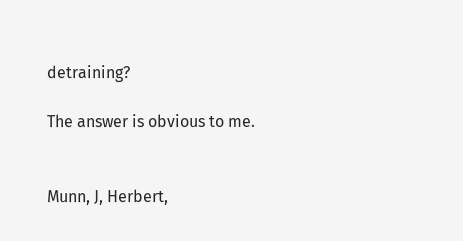detraining?

The answer is obvious to me.


Munn, J, Herbert,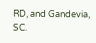RD, and Gandevia, SC.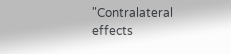"Contralateral effects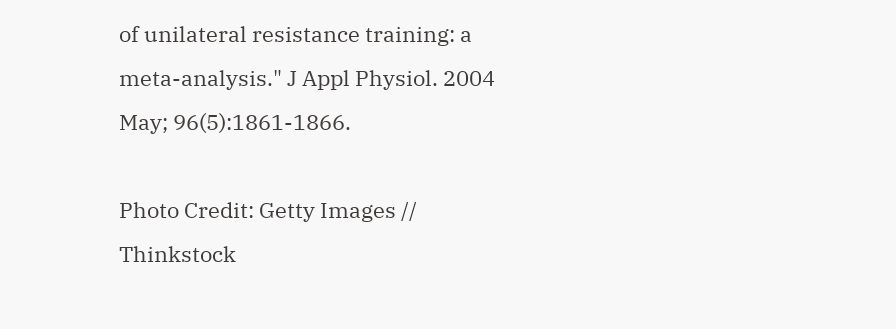of unilateral resistance training: a meta-analysis." J Appl Physiol. 2004 May; 96(5):1861-1866.

Photo Credit: Getty Images // Thinkstock